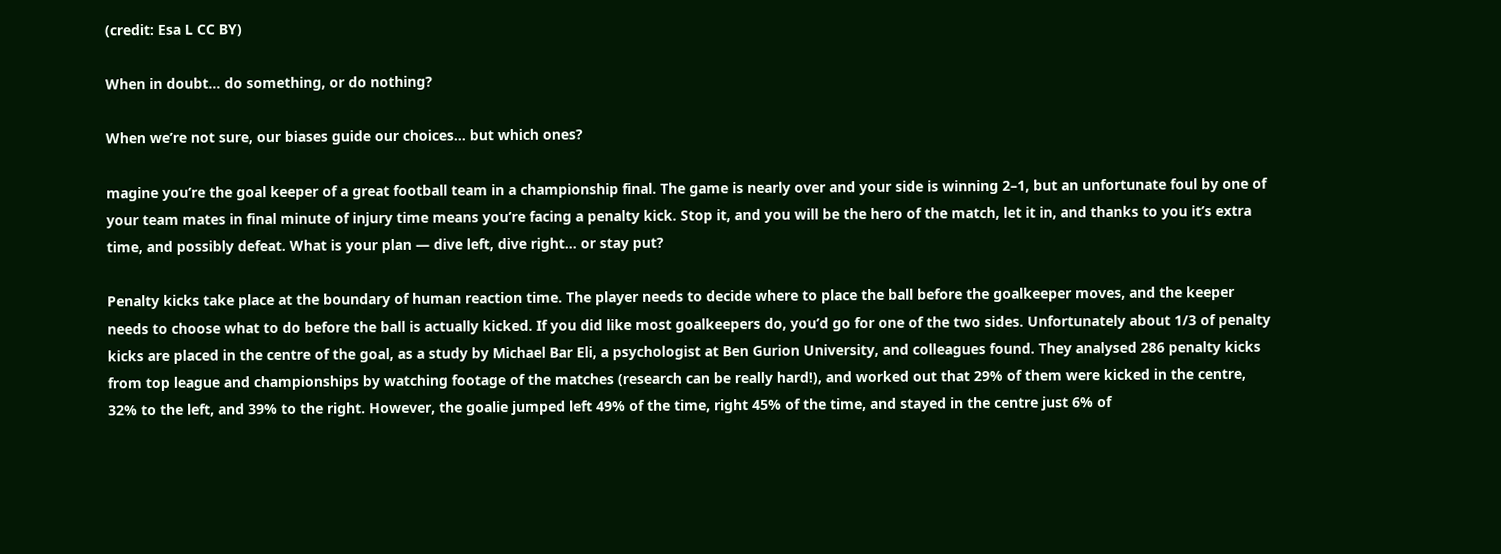(credit: Esa L CC BY)

When in doubt… do something, or do nothing?

When we’re not sure, our biases guide our choices… but which ones?

magine you’re the goal keeper of a great football team in a championship final. The game is nearly over and your side is winning 2–1, but an unfortunate foul by one of your team mates in final minute of injury time means you’re facing a penalty kick. Stop it, and you will be the hero of the match, let it in, and thanks to you it’s extra time, and possibly defeat. What is your plan — dive left, dive right… or stay put?

Penalty kicks take place at the boundary of human reaction time. The player needs to decide where to place the ball before the goalkeeper moves, and the keeper needs to choose what to do before the ball is actually kicked. If you did like most goalkeepers do, you’d go for one of the two sides. Unfortunately about 1/3 of penalty kicks are placed in the centre of the goal, as a study by Michael Bar Eli, a psychologist at Ben Gurion University, and colleagues found. They analysed 286 penalty kicks from top league and championships by watching footage of the matches (research can be really hard!), and worked out that 29% of them were kicked in the centre, 32% to the left, and 39% to the right. However, the goalie jumped left 49% of the time, right 45% of the time, and stayed in the centre just 6% of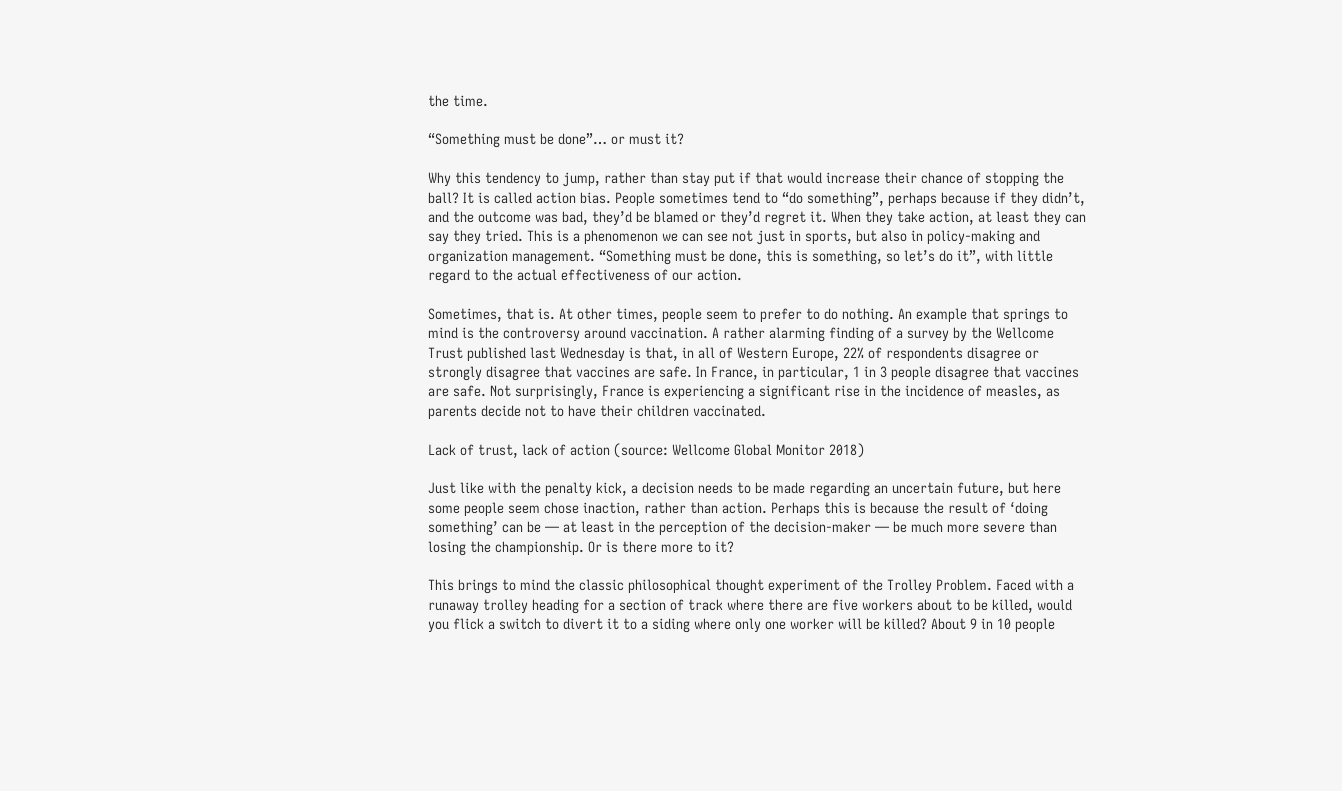the time.

“Something must be done”… or must it?

Why this tendency to jump, rather than stay put if that would increase their chance of stopping the ball? It is called action bias. People sometimes tend to “do something”, perhaps because if they didn’t, and the outcome was bad, they’d be blamed or they’d regret it. When they take action, at least they can say they tried. This is a phenomenon we can see not just in sports, but also in policy-making and organization management. “Something must be done, this is something, so let’s do it”, with little regard to the actual effectiveness of our action.

Sometimes, that is. At other times, people seem to prefer to do nothing. An example that springs to mind is the controversy around vaccination. A rather alarming finding of a survey by the Wellcome Trust published last Wednesday is that, in all of Western Europe, 22% of respondents disagree or strongly disagree that vaccines are safe. In France, in particular, 1 in 3 people disagree that vaccines are safe. Not surprisingly, France is experiencing a significant rise in the incidence of measles, as parents decide not to have their children vaccinated.

Lack of trust, lack of action (source: Wellcome Global Monitor 2018)

Just like with the penalty kick, a decision needs to be made regarding an uncertain future, but here some people seem chose inaction, rather than action. Perhaps this is because the result of ‘doing something’ can be — at least in the perception of the decision-maker — be much more severe than losing the championship. Or is there more to it?

This brings to mind the classic philosophical thought experiment of the Trolley Problem. Faced with a runaway trolley heading for a section of track where there are five workers about to be killed, would you flick a switch to divert it to a siding where only one worker will be killed? About 9 in 10 people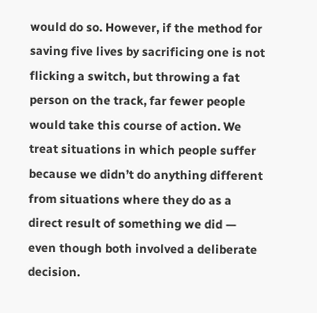would do so. However, if the method for saving five lives by sacrificing one is not flicking a switch, but throwing a fat person on the track, far fewer people would take this course of action. We treat situations in which people suffer because we didn’t do anything different from situations where they do as a direct result of something we did — even though both involved a deliberate decision.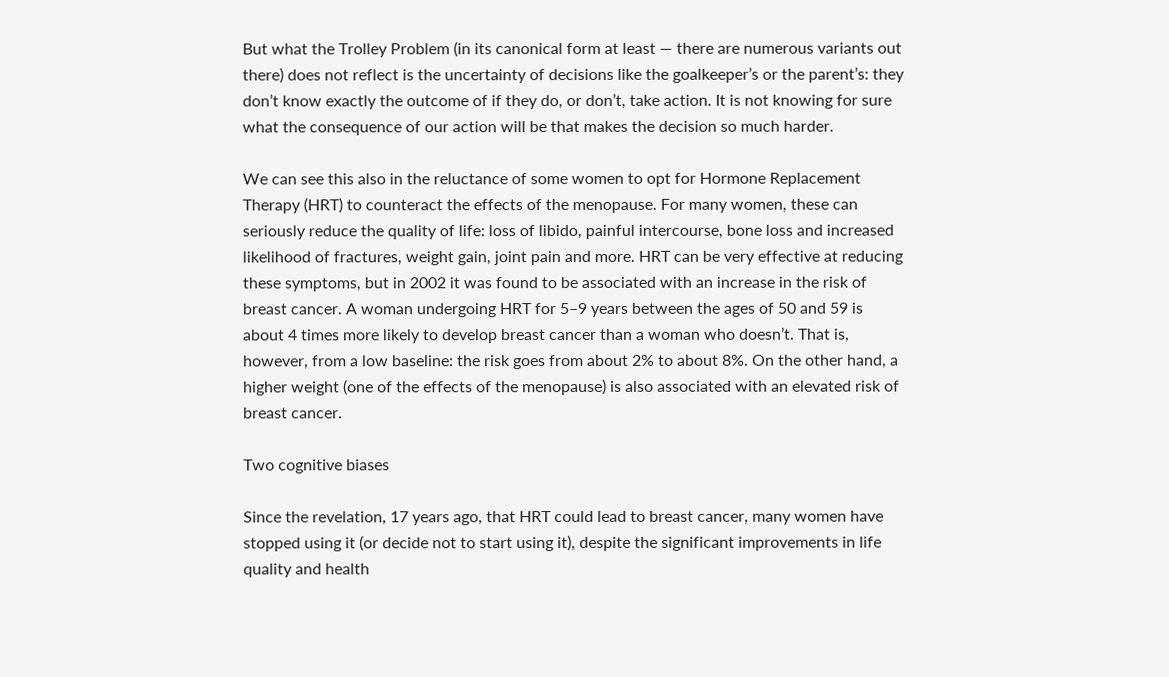But what the Trolley Problem (in its canonical form at least — there are numerous variants out there) does not reflect is the uncertainty of decisions like the goalkeeper’s or the parent’s: they don’t know exactly the outcome of if they do, or don’t, take action. It is not knowing for sure what the consequence of our action will be that makes the decision so much harder.

We can see this also in the reluctance of some women to opt for Hormone Replacement Therapy (HRT) to counteract the effects of the menopause. For many women, these can seriously reduce the quality of life: loss of libido, painful intercourse, bone loss and increased likelihood of fractures, weight gain, joint pain and more. HRT can be very effective at reducing these symptoms, but in 2002 it was found to be associated with an increase in the risk of breast cancer. A woman undergoing HRT for 5–9 years between the ages of 50 and 59 is about 4 times more likely to develop breast cancer than a woman who doesn’t. That is, however, from a low baseline: the risk goes from about 2% to about 8%. On the other hand, a higher weight (one of the effects of the menopause) is also associated with an elevated risk of breast cancer.

Two cognitive biases

Since the revelation, 17 years ago, that HRT could lead to breast cancer, many women have stopped using it (or decide not to start using it), despite the significant improvements in life quality and health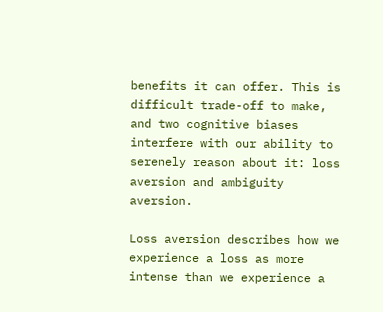benefits it can offer. This is difficult trade-off to make, and two cognitive biases interfere with our ability to serenely reason about it: loss aversion and ambiguity aversion.

Loss aversion describes how we experience a loss as more intense than we experience a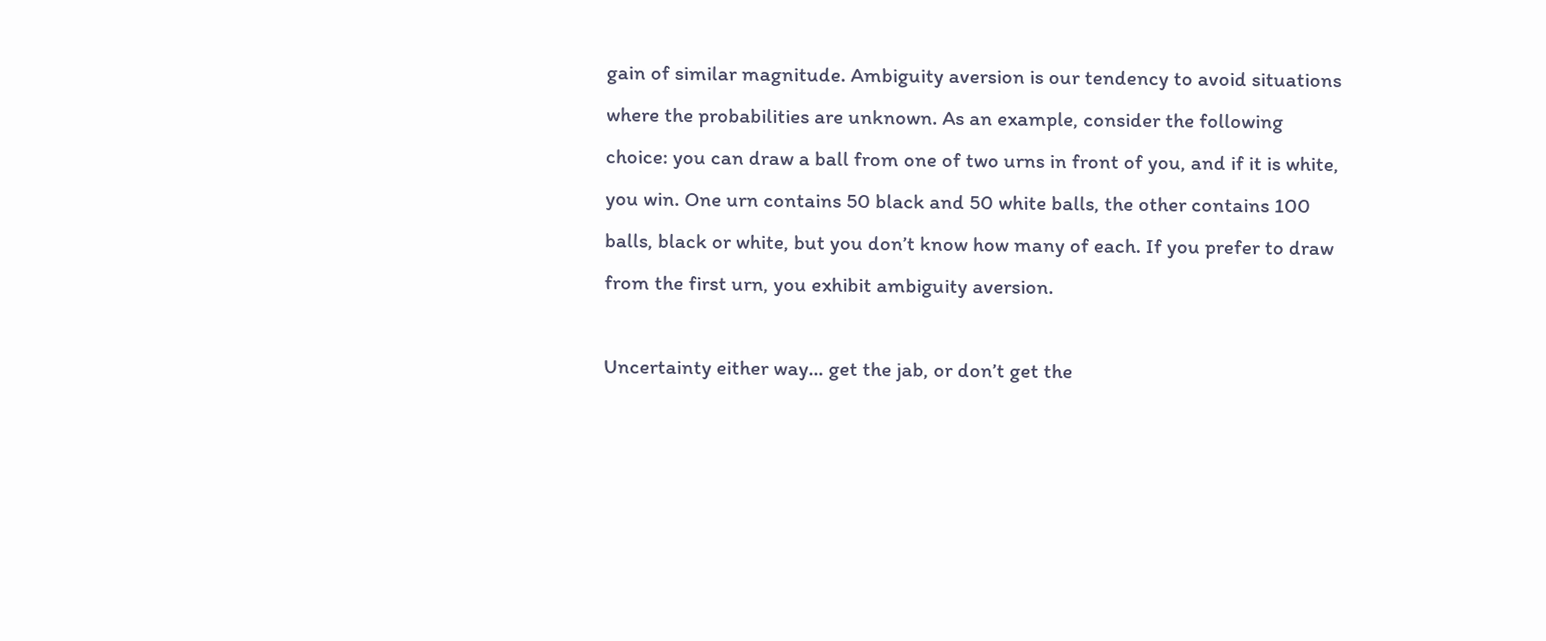gain of similar magnitude. Ambiguity aversion is our tendency to avoid situations where the probabilities are unknown. As an example, consider the following choice: you can draw a ball from one of two urns in front of you, and if it is white, you win. One urn contains 50 black and 50 white balls, the other contains 100 balls, black or white, but you don’t know how many of each. If you prefer to draw from the first urn, you exhibit ambiguity aversion.

Uncertainty either way… get the jab, or don’t get the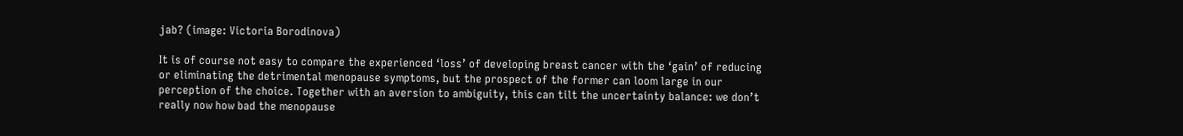jab? (image: Victoria Borodinova)

It is of course not easy to compare the experienced ‘loss’ of developing breast cancer with the ‘gain’ of reducing or eliminating the detrimental menopause symptoms, but the prospect of the former can loom large in our perception of the choice. Together with an aversion to ambiguity, this can tilt the uncertainty balance: we don’t really now how bad the menopause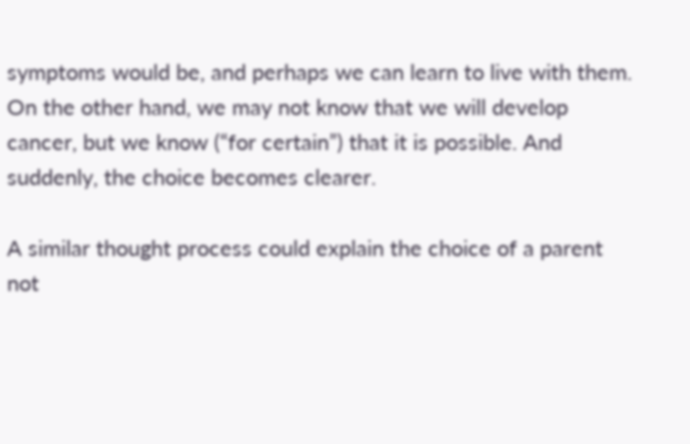symptoms would be, and perhaps we can learn to live with them. On the other hand, we may not know that we will develop cancer, but we know (“for certain”) that it is possible. And suddenly, the choice becomes clearer.

A similar thought process could explain the choice of a parent not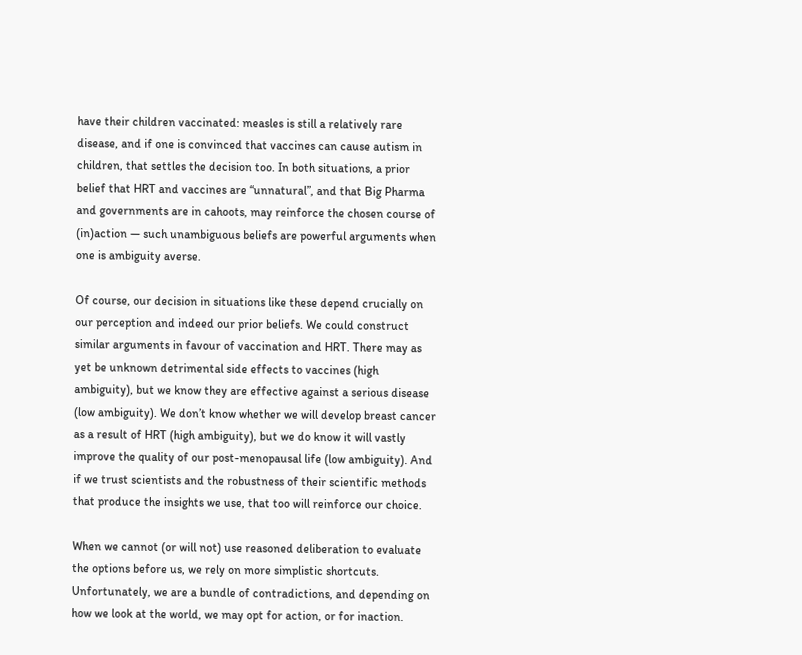have their children vaccinated: measles is still a relatively rare disease, and if one is convinced that vaccines can cause autism in children, that settles the decision too. In both situations, a prior belief that HRT and vaccines are “unnatural”, and that Big Pharma and governments are in cahoots, may reinforce the chosen course of (in)action — such unambiguous beliefs are powerful arguments when one is ambiguity averse.

Of course, our decision in situations like these depend crucially on our perception and indeed our prior beliefs. We could construct similar arguments in favour of vaccination and HRT. There may as yet be unknown detrimental side effects to vaccines (high ambiguity), but we know they are effective against a serious disease (low ambiguity). We don’t know whether we will develop breast cancer as a result of HRT (high ambiguity), but we do know it will vastly improve the quality of our post-menopausal life (low ambiguity). And if we trust scientists and the robustness of their scientific methods that produce the insights we use, that too will reinforce our choice.

When we cannot (or will not) use reasoned deliberation to evaluate the options before us, we rely on more simplistic shortcuts. Unfortunately, we are a bundle of contradictions, and depending on how we look at the world, we may opt for action, or for inaction.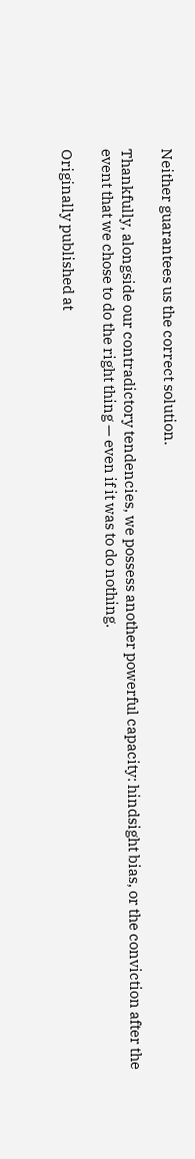Neither guarantees us the correct solution.

Thankfully, alongside our contradictory tendencies, we possess another powerful capacity: hindsight bias, or the conviction after the event that we chose to do the right thing — even if it was to do nothing.

Originally published at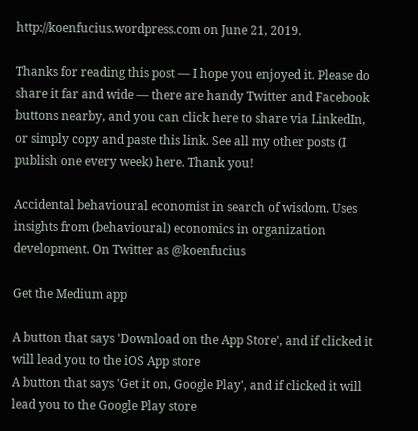http://koenfucius.wordpress.com on June 21, 2019.

Thanks for reading this post — I hope you enjoyed it. Please do share it far and wide — there are handy Twitter and Facebook buttons nearby, and you can click here to share via LinkedIn, or simply copy and paste this link. See all my other posts (I publish one every week) here. Thank you!

Accidental behavioural economist in search of wisdom. Uses insights from (behavioural) economics in organization development. On Twitter as @koenfucius

Get the Medium app

A button that says 'Download on the App Store', and if clicked it will lead you to the iOS App store
A button that says 'Get it on, Google Play', and if clicked it will lead you to the Google Play store